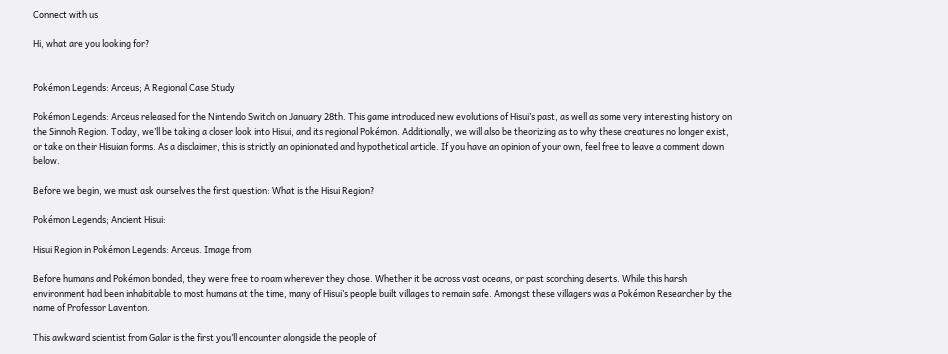Connect with us

Hi, what are you looking for?


Pokémon Legends: Arceus; A Regional Case Study

Pokémon Legends: Arceus released for the Nintendo Switch on January 28th. This game introduced new evolutions of Hisui’s past, as well as some very interesting history on the Sinnoh Region. Today, we’ll be taking a closer look into Hisui, and its regional Pokémon. Additionally, we will also be theorizing as to why these creatures no longer exist, or take on their Hisuian forms. As a disclaimer, this is strictly an opinionated and hypothetical article. If you have an opinion of your own, feel free to leave a comment down below.

Before we begin, we must ask ourselves the first question: What is the Hisui Region?

Pokémon Legends; Ancient Hisui:

Hisui Region in Pokémon Legends: Arceus. Image from

Before humans and Pokémon bonded, they were free to roam wherever they chose. Whether it be across vast oceans, or past scorching deserts. While this harsh environment had been inhabitable to most humans at the time, many of Hisui’s people built villages to remain safe. Amongst these villagers was a Pokémon Researcher by the name of Professor Laventon.

This awkward scientist from Galar is the first you’ll encounter alongside the people of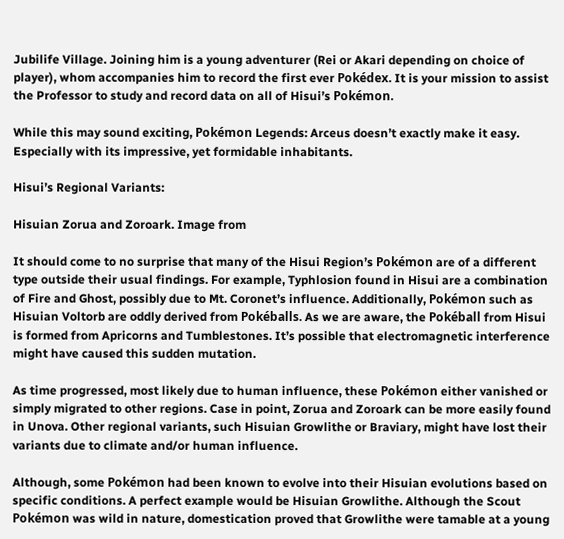Jubilife Village. Joining him is a young adventurer (Rei or Akari depending on choice of player), whom accompanies him to record the first ever Pokédex. It is your mission to assist the Professor to study and record data on all of Hisui’s Pokémon.

While this may sound exciting, Pokémon Legends: Arceus doesn’t exactly make it easy. Especially with its impressive, yet formidable inhabitants.

Hisui’s Regional Variants:

Hisuian Zorua and Zoroark. Image from

It should come to no surprise that many of the Hisui Region’s Pokémon are of a different type outside their usual findings. For example, Typhlosion found in Hisui are a combination of Fire and Ghost, possibly due to Mt. Coronet’s influence. Additionally, Pokémon such as Hisuian Voltorb are oddly derived from Pokéballs. As we are aware, the Pokéball from Hisui is formed from Apricorns and Tumblestones. It’s possible that electromagnetic interference might have caused this sudden mutation.

As time progressed, most likely due to human influence, these Pokémon either vanished or simply migrated to other regions. Case in point, Zorua and Zoroark can be more easily found in Unova. Other regional variants, such Hisuian Growlithe or Braviary, might have lost their variants due to climate and/or human influence.

Although, some Pokémon had been known to evolve into their Hisuian evolutions based on specific conditions. A perfect example would be Hisuian Growlithe. Although the Scout Pokémon was wild in nature, domestication proved that Growlithe were tamable at a young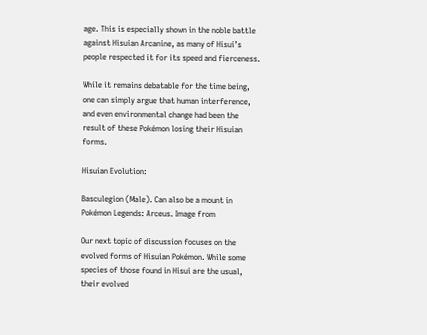age. This is especially shown in the noble battle against Hisuian Arcanine, as many of Hisui’s people respected it for its speed and fierceness.

While it remains debatable for the time being, one can simply argue that human interference, and even environmental change had been the result of these Pokémon losing their Hisuian forms.

Hisuian Evolution:

Basculegion (Male). Can also be a mount in Pokémon Legends: Arceus. Image from

Our next topic of discussion focuses on the evolved forms of Hisuian Pokémon. While some species of those found in Hisui are the usual, their evolved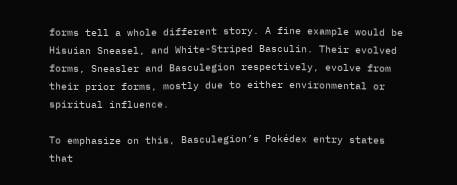forms tell a whole different story. A fine example would be Hisuian Sneasel, and White-Striped Basculin. Their evolved forms, Sneasler and Basculegion respectively, evolve from their prior forms, mostly due to either environmental or spiritual influence.

To emphasize on this, Basculegion’s Pokédex entry states that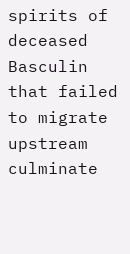spirits of deceased Basculin that failed to migrate upstream culminate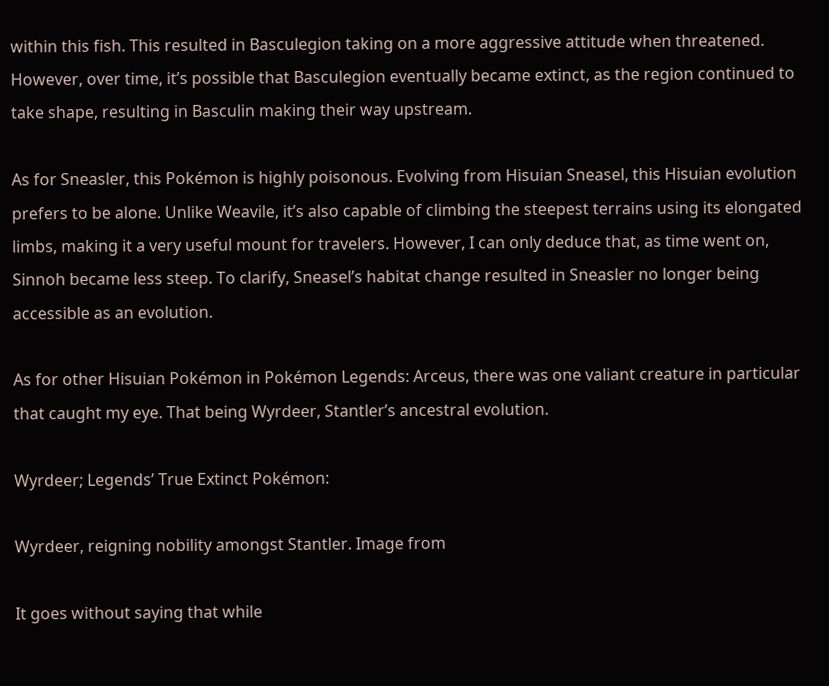within this fish. This resulted in Basculegion taking on a more aggressive attitude when threatened. However, over time, it’s possible that Basculegion eventually became extinct, as the region continued to take shape, resulting in Basculin making their way upstream.

As for Sneasler, this Pokémon is highly poisonous. Evolving from Hisuian Sneasel, this Hisuian evolution prefers to be alone. Unlike Weavile, it’s also capable of climbing the steepest terrains using its elongated limbs, making it a very useful mount for travelers. However, I can only deduce that, as time went on, Sinnoh became less steep. To clarify, Sneasel’s habitat change resulted in Sneasler no longer being accessible as an evolution.

As for other Hisuian Pokémon in Pokémon Legends: Arceus, there was one valiant creature in particular that caught my eye. That being Wyrdeer, Stantler’s ancestral evolution.

Wyrdeer; Legends’ True Extinct Pokémon:

Wyrdeer, reigning nobility amongst Stantler. Image from

It goes without saying that while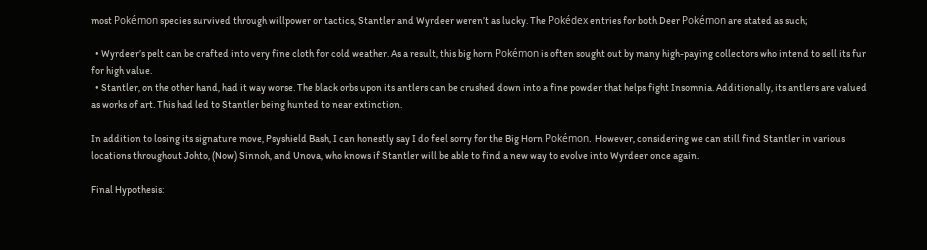most Pokémon species survived through willpower or tactics, Stantler and Wyrdeer weren’t as lucky. The Pokédex entries for both Deer Pokémon are stated as such;

  • Wyrdeer’s pelt can be crafted into very fine cloth for cold weather. As a result, this big horn Pokémon is often sought out by many high-paying collectors who intend to sell its fur for high value.
  • Stantler, on the other hand, had it way worse. The black orbs upon its antlers can be crushed down into a fine powder that helps fight Insomnia. Additionally, its antlers are valued as works of art. This had led to Stantler being hunted to near extinction.

In addition to losing its signature move, Psyshield Bash, I can honestly say I do feel sorry for the Big Horn Pokémon. However, considering we can still find Stantler in various locations throughout Johto, (Now) Sinnoh, and Unova, who knows if Stantler will be able to find a new way to evolve into Wyrdeer once again.

Final Hypothesis: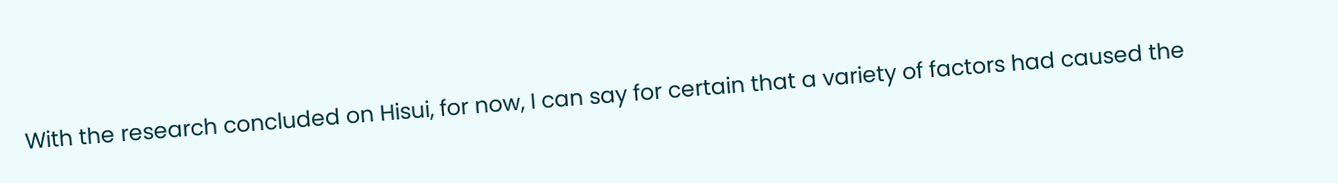With the research concluded on Hisui, for now, I can say for certain that a variety of factors had caused the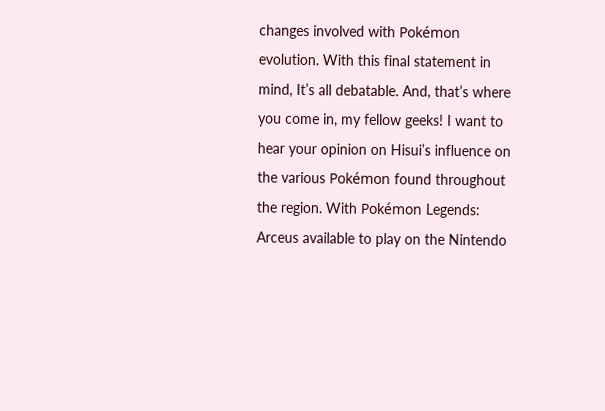changes involved with Pokémon evolution. With this final statement in mind, It’s all debatable. And, that’s where you come in, my fellow geeks! I want to hear your opinion on Hisui’s influence on the various Pokémon found throughout the region. With Pokémon Legends: Arceus available to play on the Nintendo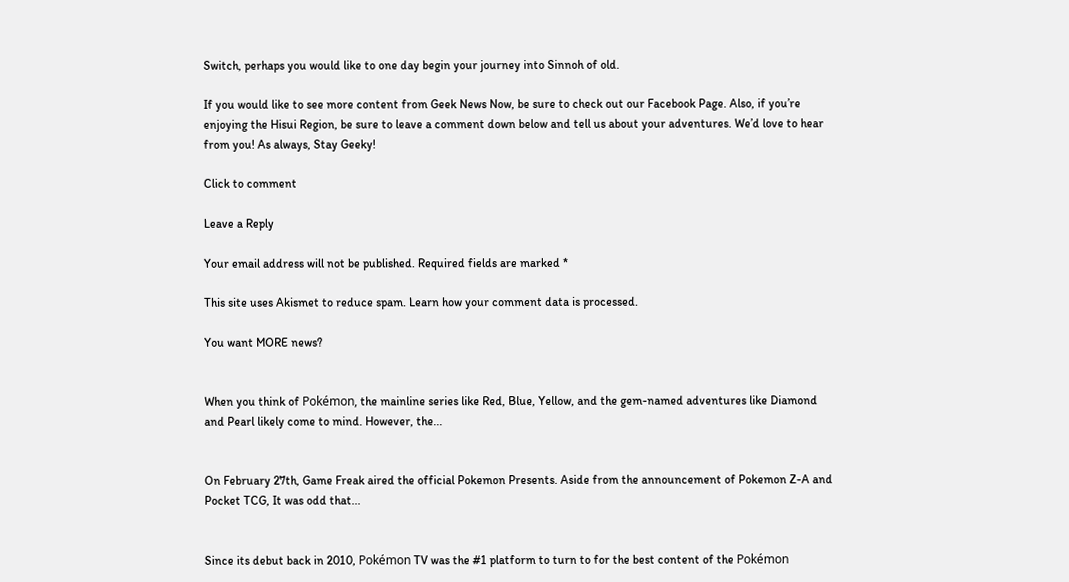Switch, perhaps you would like to one day begin your journey into Sinnoh of old.

If you would like to see more content from Geek News Now, be sure to check out our Facebook Page. Also, if you’re enjoying the Hisui Region, be sure to leave a comment down below and tell us about your adventures. We’d love to hear from you! As always, Stay Geeky!

Click to comment

Leave a Reply

Your email address will not be published. Required fields are marked *

This site uses Akismet to reduce spam. Learn how your comment data is processed.

You want MORE news?


When you think of Pokémon, the mainline series like Red, Blue, Yellow, and the gem-named adventures like Diamond and Pearl likely come to mind. However, the...


On February 27th, Game Freak aired the official Pokemon Presents. Aside from the announcement of Pokemon Z-A and Pocket TCG, It was odd that...


Since its debut back in 2010, Pokémon TV was the #1 platform to turn to for the best content of the Pokémon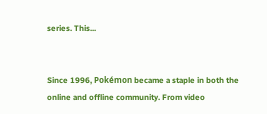series. This...


Since 1996, Pokémon became a staple in both the online and offline community. From video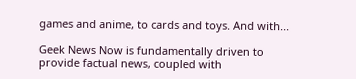games and anime, to cards and toys. And with...

Geek News Now is fundamentally driven to provide factual news, coupled with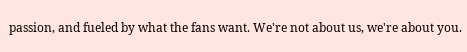passion, and fueled by what the fans want. We're not about us, we're about you.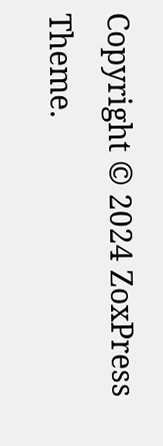Copyright © 2024 ZoxPress Theme.